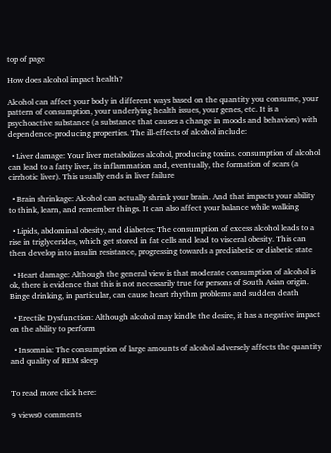top of page

How does alcohol impact health?

Alcohol can affect your body in different ways based on the quantity you consume, your pattern of consumption, your underlying health issues, your genes, etc. It is a psychoactive substance (a substance that causes a change in moods and behaviors) with dependence-producing properties. The ill-effects of alcohol include:

  • Liver damage: Your liver metabolizes alcohol, producing toxins. consumption of alcohol can lead to a fatty liver, its inflammation and, eventually, the formation of scars (a cirrhotic liver). This usually ends in liver failure

  • Brain shrinkage: Alcohol can actually shrink your brain. And that impacts your ability to think, learn, and remember things. It can also affect your balance while walking

  • Lipids, abdominal obesity, and diabetes: The consumption of excess alcohol leads to a rise in triglycerides, which get stored in fat cells and lead to visceral obesity. This can then develop into insulin resistance, progressing towards a prediabetic or diabetic state

  • Heart damage: Although the general view is that moderate consumption of alcohol is ok, there is evidence that this is not necessarily true for persons of South Asian origin. Binge drinking, in particular, can cause heart rhythm problems and sudden death

  • Erectile Dysfunction: Although alcohol may kindle the desire, it has a negative impact on the ability to perform

  • Insomnia: The consumption of large amounts of alcohol adversely affects the quantity and quality of REM sleep


To read more click here:

9 views0 comments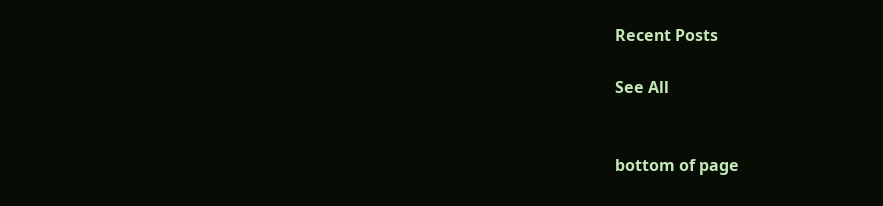Recent Posts

See All


bottom of page